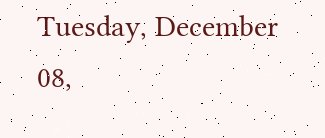Tuesday, December 08,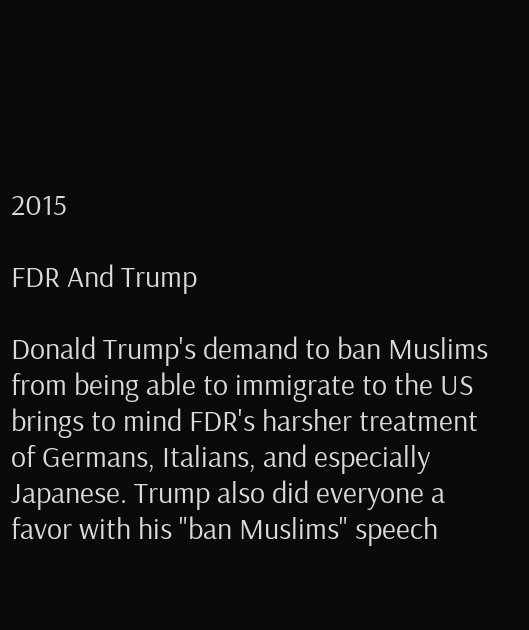2015

FDR And Trump

Donald Trump's demand to ban Muslims from being able to immigrate to the US brings to mind FDR's harsher treatment of Germans, Italians, and especially Japanese. Trump also did everyone a favor with his "ban Muslims" speech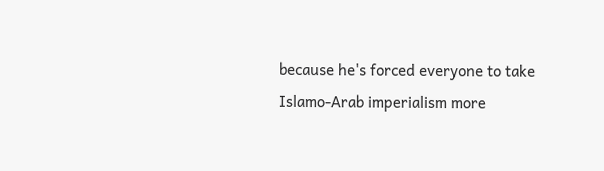because he's forced everyone to take Islamo-Arab imperialism more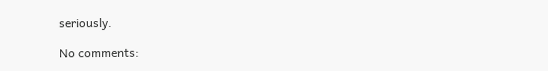seriously.

No comments: